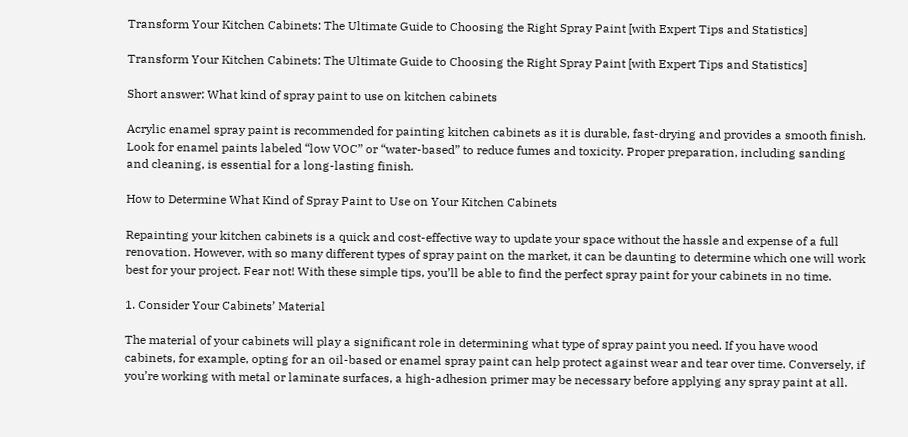Transform Your Kitchen Cabinets: The Ultimate Guide to Choosing the Right Spray Paint [with Expert Tips and Statistics]

Transform Your Kitchen Cabinets: The Ultimate Guide to Choosing the Right Spray Paint [with Expert Tips and Statistics]

Short answer: What kind of spray paint to use on kitchen cabinets

Acrylic enamel spray paint is recommended for painting kitchen cabinets as it is durable, fast-drying and provides a smooth finish. Look for enamel paints labeled “low VOC” or “water-based” to reduce fumes and toxicity. Proper preparation, including sanding and cleaning, is essential for a long-lasting finish.

How to Determine What Kind of Spray Paint to Use on Your Kitchen Cabinets

Repainting your kitchen cabinets is a quick and cost-effective way to update your space without the hassle and expense of a full renovation. However, with so many different types of spray paint on the market, it can be daunting to determine which one will work best for your project. Fear not! With these simple tips, you’ll be able to find the perfect spray paint for your cabinets in no time.

1. Consider Your Cabinets’ Material

The material of your cabinets will play a significant role in determining what type of spray paint you need. If you have wood cabinets, for example, opting for an oil-based or enamel spray paint can help protect against wear and tear over time. Conversely, if you’re working with metal or laminate surfaces, a high-adhesion primer may be necessary before applying any spray paint at all.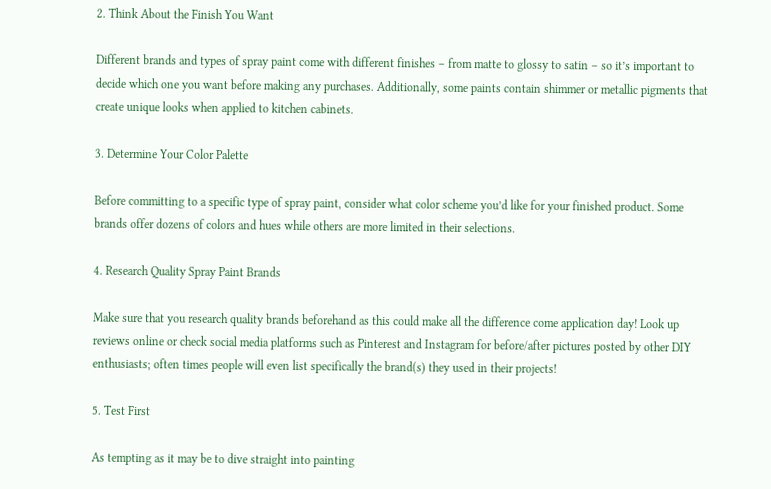2. Think About the Finish You Want

Different brands and types of spray paint come with different finishes – from matte to glossy to satin – so it’s important to decide which one you want before making any purchases. Additionally, some paints contain shimmer or metallic pigments that create unique looks when applied to kitchen cabinets.

3. Determine Your Color Palette

Before committing to a specific type of spray paint, consider what color scheme you’d like for your finished product. Some brands offer dozens of colors and hues while others are more limited in their selections.

4. Research Quality Spray Paint Brands

Make sure that you research quality brands beforehand as this could make all the difference come application day! Look up reviews online or check social media platforms such as Pinterest and Instagram for before/after pictures posted by other DIY enthusiasts; often times people will even list specifically the brand(s) they used in their projects!

5. Test First

As tempting as it may be to dive straight into painting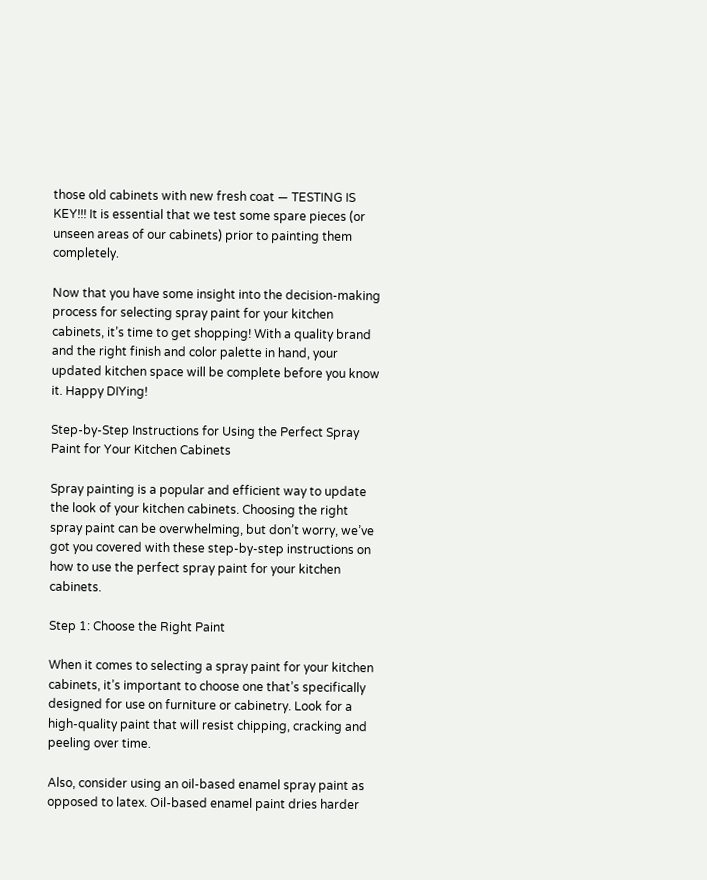those old cabinets with new fresh coat — TESTING IS KEY!!! It is essential that we test some spare pieces (or unseen areas of our cabinets) prior to painting them completely.

Now that you have some insight into the decision-making process for selecting spray paint for your kitchen cabinets, it’s time to get shopping! With a quality brand and the right finish and color palette in hand, your updated kitchen space will be complete before you know it. Happy DIYing!

Step-by-Step Instructions for Using the Perfect Spray Paint for Your Kitchen Cabinets

Spray painting is a popular and efficient way to update the look of your kitchen cabinets. Choosing the right spray paint can be overwhelming, but don’t worry, we’ve got you covered with these step-by-step instructions on how to use the perfect spray paint for your kitchen cabinets.

Step 1: Choose the Right Paint

When it comes to selecting a spray paint for your kitchen cabinets, it’s important to choose one that’s specifically designed for use on furniture or cabinetry. Look for a high-quality paint that will resist chipping, cracking and peeling over time.

Also, consider using an oil-based enamel spray paint as opposed to latex. Oil-based enamel paint dries harder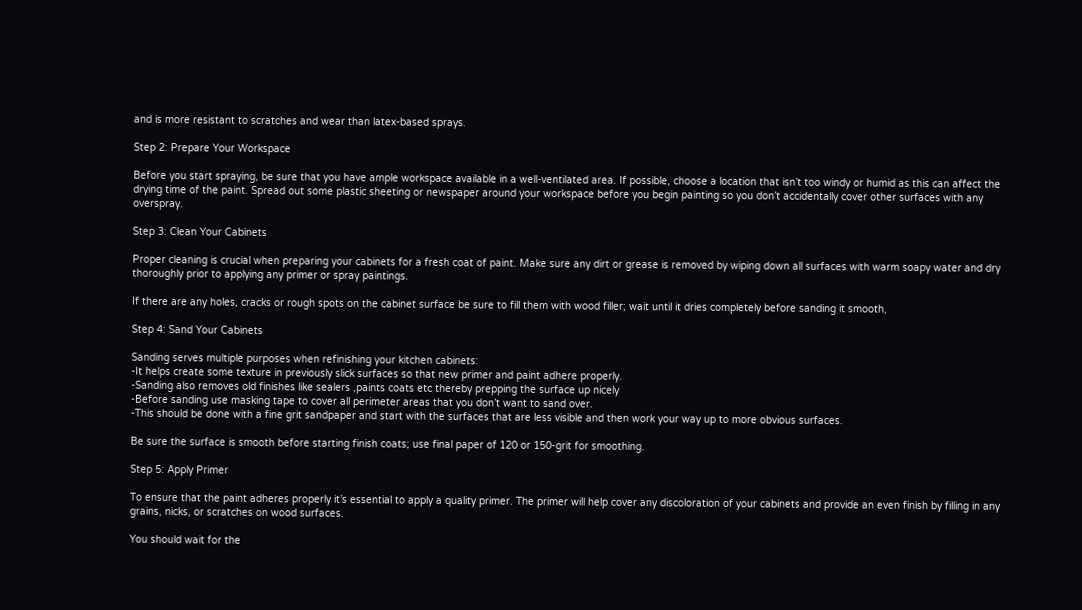and is more resistant to scratches and wear than latex-based sprays.

Step 2: Prepare Your Workspace

Before you start spraying, be sure that you have ample workspace available in a well-ventilated area. If possible, choose a location that isn’t too windy or humid as this can affect the drying time of the paint. Spread out some plastic sheeting or newspaper around your workspace before you begin painting so you don’t accidentally cover other surfaces with any overspray.

Step 3: Clean Your Cabinets

Proper cleaning is crucial when preparing your cabinets for a fresh coat of paint. Make sure any dirt or grease is removed by wiping down all surfaces with warm soapy water and dry thoroughly prior to applying any primer or spray paintings.

If there are any holes, cracks or rough spots on the cabinet surface be sure to fill them with wood filler; wait until it dries completely before sanding it smooth,

Step 4: Sand Your Cabinets

Sanding serves multiple purposes when refinishing your kitchen cabinets:
-It helps create some texture in previously slick surfaces so that new primer and paint adhere properly.
-Sanding also removes old finishes like sealers ,paints coats etc thereby prepping the surface up nicely
-Before sanding use masking tape to cover all perimeter areas that you don’t want to sand over.
-This should be done with a fine grit sandpaper and start with the surfaces that are less visible and then work your way up to more obvious surfaces.

Be sure the surface is smooth before starting finish coats; use final paper of 120 or 150-grit for smoothing.

Step 5: Apply Primer

To ensure that the paint adheres properly it’s essential to apply a quality primer. The primer will help cover any discoloration of your cabinets and provide an even finish by filling in any grains, nicks, or scratches on wood surfaces.

You should wait for the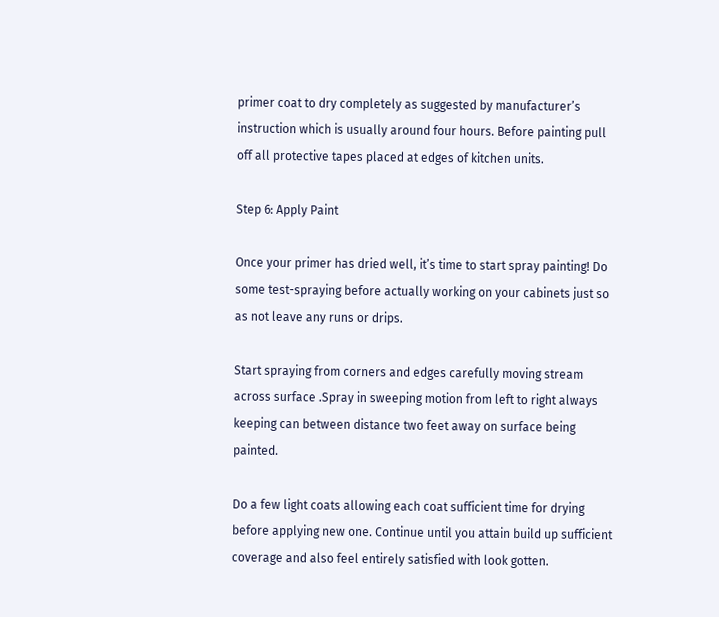primer coat to dry completely as suggested by manufacturer’s instruction which is usually around four hours. Before painting pull off all protective tapes placed at edges of kitchen units.

Step 6: Apply Paint

Once your primer has dried well, it’s time to start spray painting! Do some test-spraying before actually working on your cabinets just so as not leave any runs or drips.

Start spraying from corners and edges carefully moving stream across surface .Spray in sweeping motion from left to right always keeping can between distance two feet away on surface being painted.

Do a few light coats allowing each coat sufficient time for drying before applying new one. Continue until you attain build up sufficient coverage and also feel entirely satisfied with look gotten.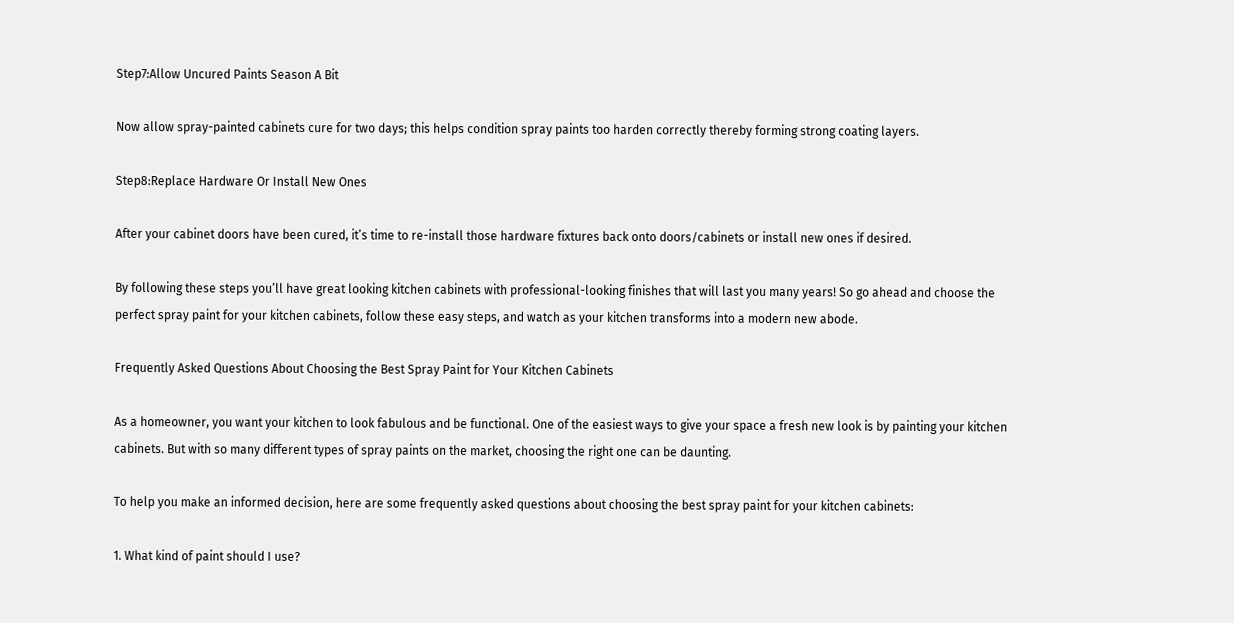Step7:Allow Uncured Paints Season A Bit

Now allow spray-painted cabinets cure for two days; this helps condition spray paints too harden correctly thereby forming strong coating layers.

Step8:Replace Hardware Or Install New Ones

After your cabinet doors have been cured, it’s time to re-install those hardware fixtures back onto doors/cabinets or install new ones if desired.

By following these steps you’ll have great looking kitchen cabinets with professional-looking finishes that will last you many years! So go ahead and choose the perfect spray paint for your kitchen cabinets, follow these easy steps, and watch as your kitchen transforms into a modern new abode.

Frequently Asked Questions About Choosing the Best Spray Paint for Your Kitchen Cabinets

As a homeowner, you want your kitchen to look fabulous and be functional. One of the easiest ways to give your space a fresh new look is by painting your kitchen cabinets. But with so many different types of spray paints on the market, choosing the right one can be daunting.

To help you make an informed decision, here are some frequently asked questions about choosing the best spray paint for your kitchen cabinets:

1. What kind of paint should I use?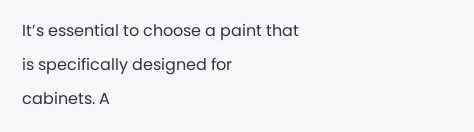It’s essential to choose a paint that is specifically designed for cabinets. A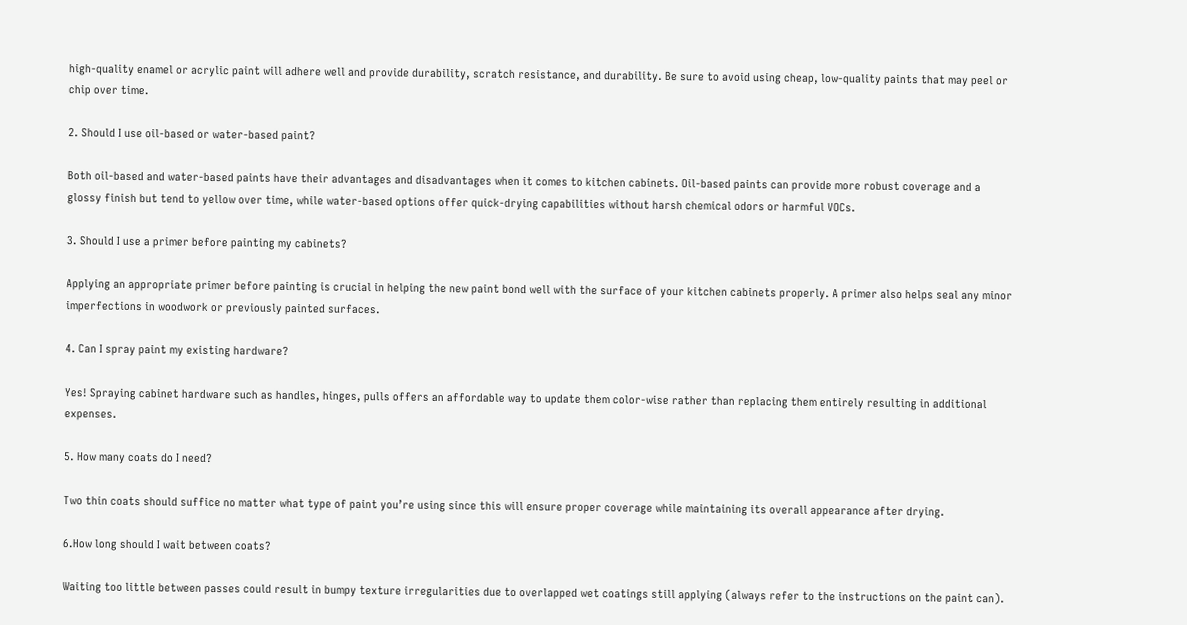high-quality enamel or acrylic paint will adhere well and provide durability, scratch resistance, and durability. Be sure to avoid using cheap, low-quality paints that may peel or chip over time.

2. Should I use oil-based or water-based paint?

Both oil-based and water-based paints have their advantages and disadvantages when it comes to kitchen cabinets. Oil-based paints can provide more robust coverage and a glossy finish but tend to yellow over time, while water-based options offer quick-drying capabilities without harsh chemical odors or harmful VOCs.

3. Should I use a primer before painting my cabinets?

Applying an appropriate primer before painting is crucial in helping the new paint bond well with the surface of your kitchen cabinets properly. A primer also helps seal any minor imperfections in woodwork or previously painted surfaces.

4. Can I spray paint my existing hardware?

Yes! Spraying cabinet hardware such as handles, hinges, pulls offers an affordable way to update them color-wise rather than replacing them entirely resulting in additional expenses.

5. How many coats do I need?

Two thin coats should suffice no matter what type of paint you’re using since this will ensure proper coverage while maintaining its overall appearance after drying.

6.How long should I wait between coats?

Waiting too little between passes could result in bumpy texture irregularities due to overlapped wet coatings still applying (always refer to the instructions on the paint can).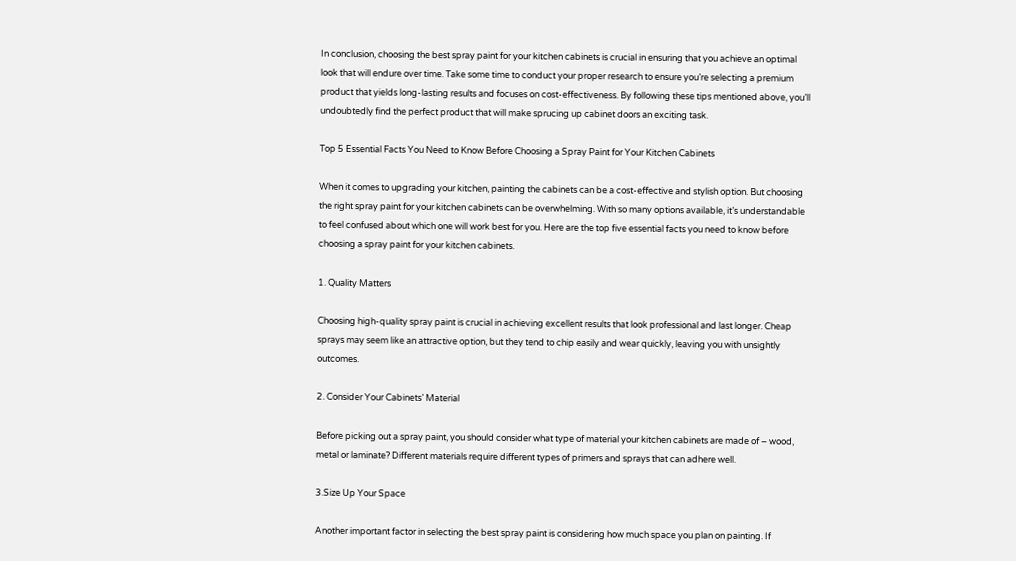In conclusion, choosing the best spray paint for your kitchen cabinets is crucial in ensuring that you achieve an optimal look that will endure over time. Take some time to conduct your proper research to ensure you’re selecting a premium product that yields long-lasting results and focuses on cost-effectiveness. By following these tips mentioned above, you’ll undoubtedly find the perfect product that will make sprucing up cabinet doors an exciting task.

Top 5 Essential Facts You Need to Know Before Choosing a Spray Paint for Your Kitchen Cabinets

When it comes to upgrading your kitchen, painting the cabinets can be a cost-effective and stylish option. But choosing the right spray paint for your kitchen cabinets can be overwhelming. With so many options available, it’s understandable to feel confused about which one will work best for you. Here are the top five essential facts you need to know before choosing a spray paint for your kitchen cabinets.

1. Quality Matters

Choosing high-quality spray paint is crucial in achieving excellent results that look professional and last longer. Cheap sprays may seem like an attractive option, but they tend to chip easily and wear quickly, leaving you with unsightly outcomes.

2. Consider Your Cabinets’ Material

Before picking out a spray paint, you should consider what type of material your kitchen cabinets are made of – wood, metal or laminate? Different materials require different types of primers and sprays that can adhere well.

3.Size Up Your Space

Another important factor in selecting the best spray paint is considering how much space you plan on painting. If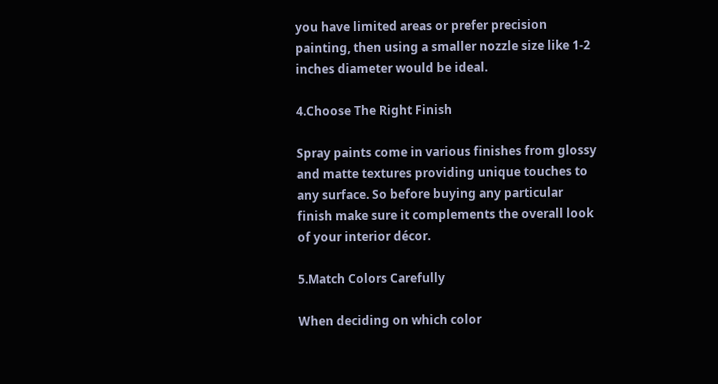you have limited areas or prefer precision painting, then using a smaller nozzle size like 1-2 inches diameter would be ideal.

4.Choose The Right Finish

Spray paints come in various finishes from glossy and matte textures providing unique touches to any surface. So before buying any particular finish make sure it complements the overall look of your interior décor.

5.Match Colors Carefully

When deciding on which color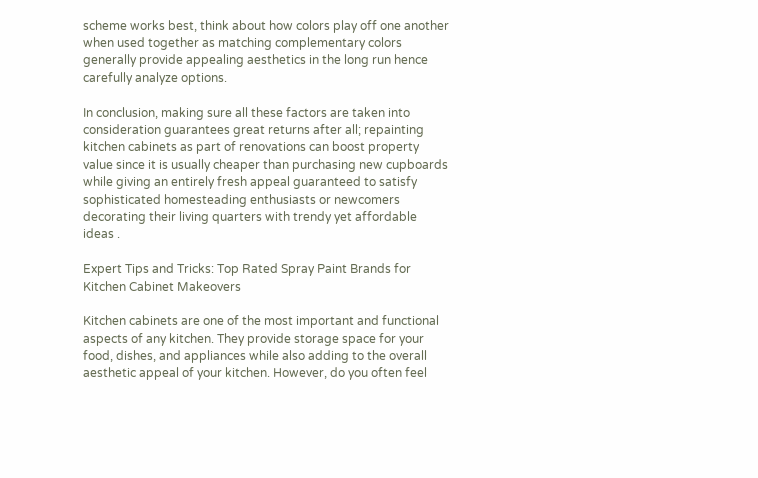scheme works best, think about how colors play off one another when used together as matching complementary colors generally provide appealing aesthetics in the long run hence carefully analyze options.

In conclusion, making sure all these factors are taken into consideration guarantees great returns after all; repainting kitchen cabinets as part of renovations can boost property value since it is usually cheaper than purchasing new cupboards while giving an entirely fresh appeal guaranteed to satisfy sophisticated homesteading enthusiasts or newcomers decorating their living quarters with trendy yet affordable ideas .

Expert Tips and Tricks: Top Rated Spray Paint Brands for Kitchen Cabinet Makeovers

Kitchen cabinets are one of the most important and functional aspects of any kitchen. They provide storage space for your food, dishes, and appliances while also adding to the overall aesthetic appeal of your kitchen. However, do you often feel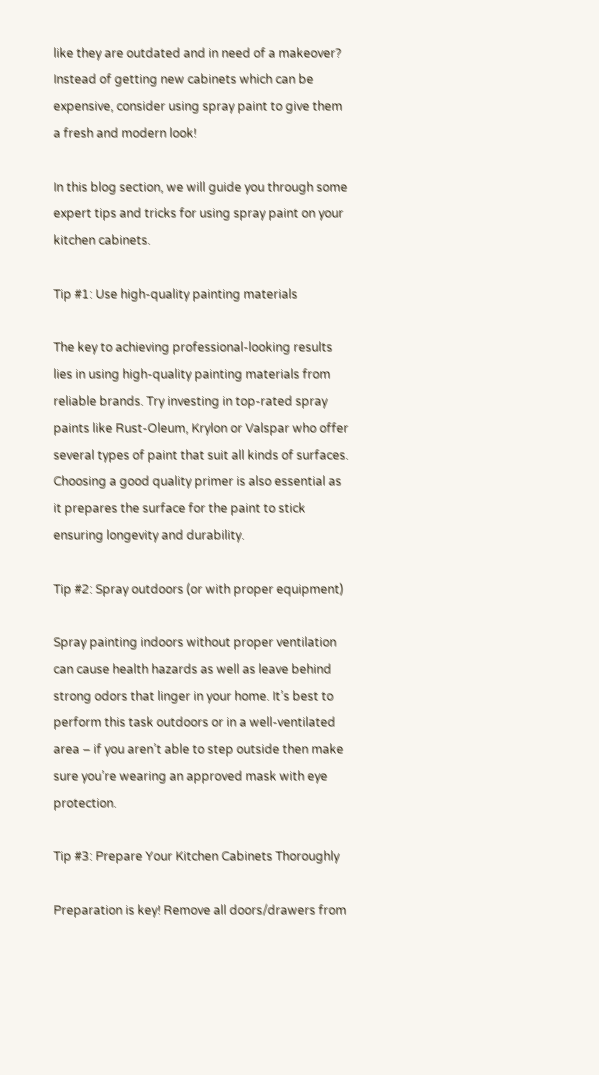like they are outdated and in need of a makeover? Instead of getting new cabinets which can be expensive, consider using spray paint to give them a fresh and modern look!

In this blog section, we will guide you through some expert tips and tricks for using spray paint on your kitchen cabinets.

Tip #1: Use high-quality painting materials

The key to achieving professional-looking results lies in using high-quality painting materials from reliable brands. Try investing in top-rated spray paints like Rust-Oleum, Krylon or Valspar who offer several types of paint that suit all kinds of surfaces. Choosing a good quality primer is also essential as it prepares the surface for the paint to stick ensuring longevity and durability.

Tip #2: Spray outdoors (or with proper equipment)

Spray painting indoors without proper ventilation can cause health hazards as well as leave behind strong odors that linger in your home. It’s best to perform this task outdoors or in a well-ventilated area – if you aren’t able to step outside then make sure you’re wearing an approved mask with eye protection.

Tip #3: Prepare Your Kitchen Cabinets Thoroughly

Preparation is key! Remove all doors/drawers from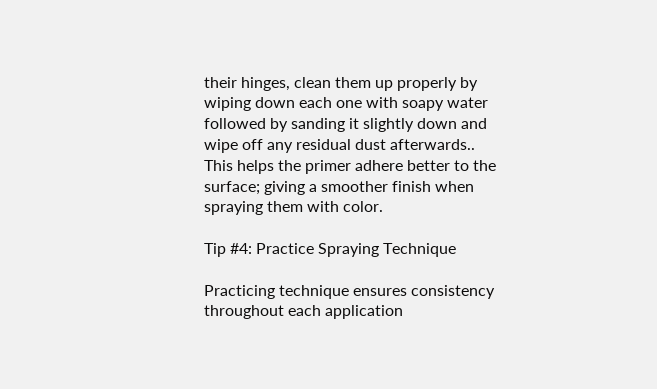their hinges, clean them up properly by wiping down each one with soapy water followed by sanding it slightly down and wipe off any residual dust afterwards.. This helps the primer adhere better to the surface; giving a smoother finish when spraying them with color.

Tip #4: Practice Spraying Technique

Practicing technique ensures consistency throughout each application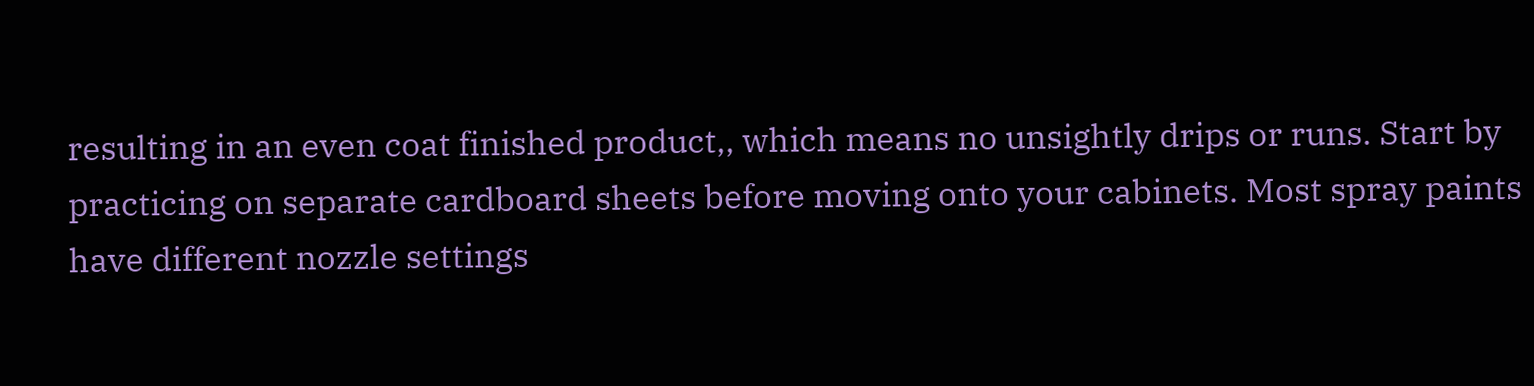resulting in an even coat finished product,, which means no unsightly drips or runs. Start by practicing on separate cardboard sheets before moving onto your cabinets. Most spray paints have different nozzle settings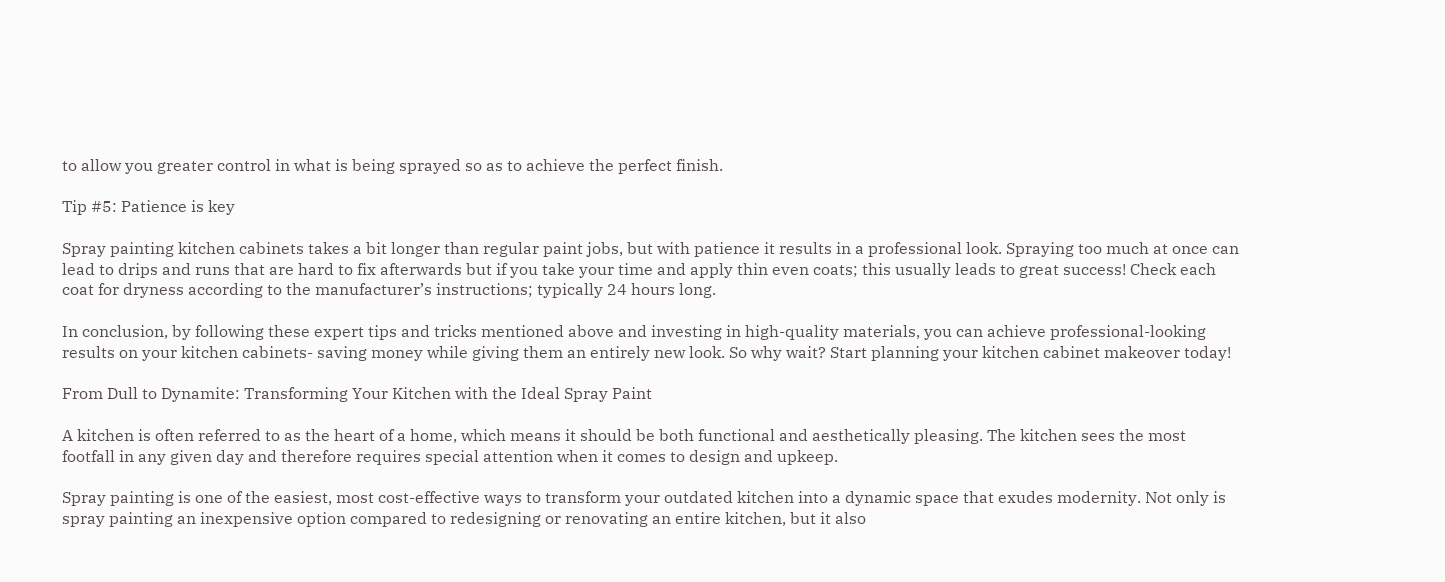to allow you greater control in what is being sprayed so as to achieve the perfect finish.

Tip #5: Patience is key

Spray painting kitchen cabinets takes a bit longer than regular paint jobs, but with patience it results in a professional look. Spraying too much at once can lead to drips and runs that are hard to fix afterwards but if you take your time and apply thin even coats; this usually leads to great success! Check each coat for dryness according to the manufacturer’s instructions; typically 24 hours long.

In conclusion, by following these expert tips and tricks mentioned above and investing in high-quality materials, you can achieve professional-looking results on your kitchen cabinets- saving money while giving them an entirely new look. So why wait? Start planning your kitchen cabinet makeover today!

From Dull to Dynamite: Transforming Your Kitchen with the Ideal Spray Paint

A kitchen is often referred to as the heart of a home, which means it should be both functional and aesthetically pleasing. The kitchen sees the most footfall in any given day and therefore requires special attention when it comes to design and upkeep.

Spray painting is one of the easiest, most cost-effective ways to transform your outdated kitchen into a dynamic space that exudes modernity. Not only is spray painting an inexpensive option compared to redesigning or renovating an entire kitchen, but it also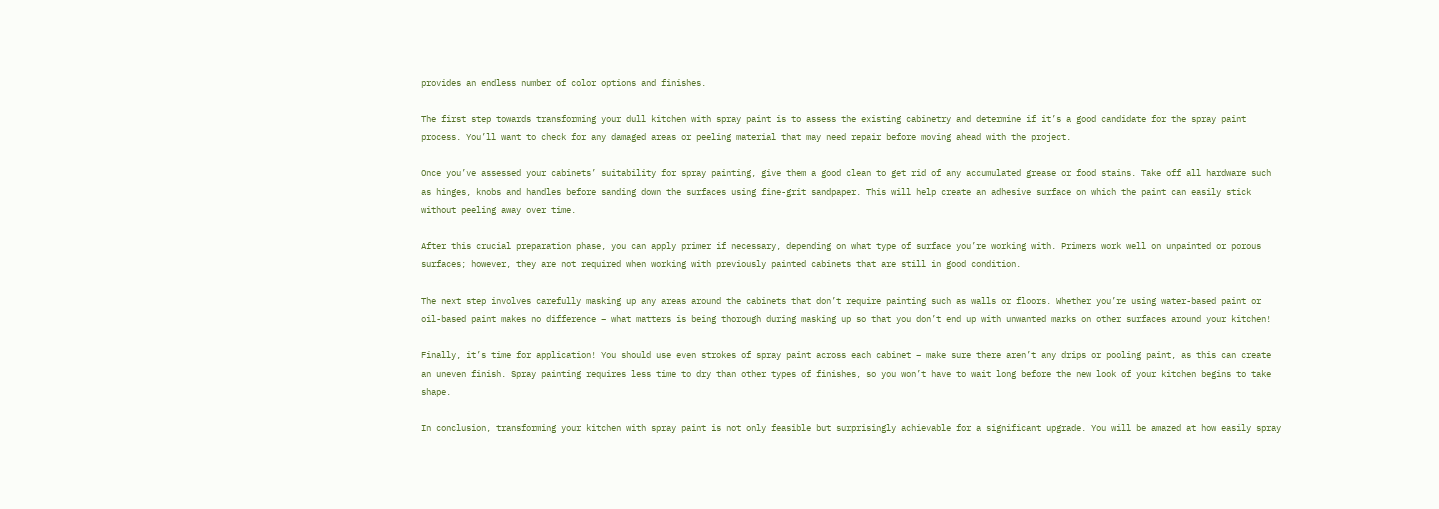provides an endless number of color options and finishes.

The first step towards transforming your dull kitchen with spray paint is to assess the existing cabinetry and determine if it’s a good candidate for the spray paint process. You’ll want to check for any damaged areas or peeling material that may need repair before moving ahead with the project.

Once you’ve assessed your cabinets’ suitability for spray painting, give them a good clean to get rid of any accumulated grease or food stains. Take off all hardware such as hinges, knobs and handles before sanding down the surfaces using fine-grit sandpaper. This will help create an adhesive surface on which the paint can easily stick without peeling away over time.

After this crucial preparation phase, you can apply primer if necessary, depending on what type of surface you’re working with. Primers work well on unpainted or porous surfaces; however, they are not required when working with previously painted cabinets that are still in good condition.

The next step involves carefully masking up any areas around the cabinets that don’t require painting such as walls or floors. Whether you’re using water-based paint or oil-based paint makes no difference – what matters is being thorough during masking up so that you don’t end up with unwanted marks on other surfaces around your kitchen!

Finally, it’s time for application! You should use even strokes of spray paint across each cabinet – make sure there aren’t any drips or pooling paint, as this can create an uneven finish. Spray painting requires less time to dry than other types of finishes, so you won’t have to wait long before the new look of your kitchen begins to take shape.

In conclusion, transforming your kitchen with spray paint is not only feasible but surprisingly achievable for a significant upgrade. You will be amazed at how easily spray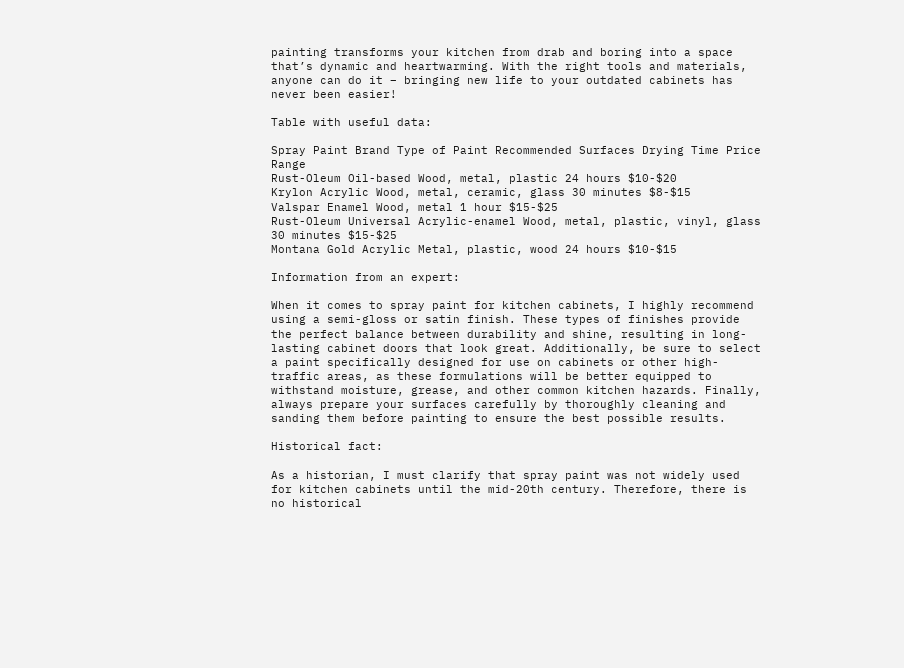painting transforms your kitchen from drab and boring into a space that’s dynamic and heartwarming. With the right tools and materials, anyone can do it – bringing new life to your outdated cabinets has never been easier!

Table with useful data:

Spray Paint Brand Type of Paint Recommended Surfaces Drying Time Price Range
Rust-Oleum Oil-based Wood, metal, plastic 24 hours $10-$20
Krylon Acrylic Wood, metal, ceramic, glass 30 minutes $8-$15
Valspar Enamel Wood, metal 1 hour $15-$25
Rust-Oleum Universal Acrylic-enamel Wood, metal, plastic, vinyl, glass 30 minutes $15-$25
Montana Gold Acrylic Metal, plastic, wood 24 hours $10-$15

Information from an expert:

When it comes to spray paint for kitchen cabinets, I highly recommend using a semi-gloss or satin finish. These types of finishes provide the perfect balance between durability and shine, resulting in long-lasting cabinet doors that look great. Additionally, be sure to select a paint specifically designed for use on cabinets or other high-traffic areas, as these formulations will be better equipped to withstand moisture, grease, and other common kitchen hazards. Finally, always prepare your surfaces carefully by thoroughly cleaning and sanding them before painting to ensure the best possible results.

Historical fact:

As a historian, I must clarify that spray paint was not widely used for kitchen cabinets until the mid-20th century. Therefore, there is no historical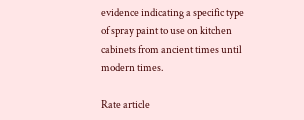evidence indicating a specific type of spray paint to use on kitchen cabinets from ancient times until modern times.

Rate article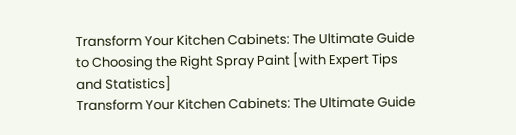Transform Your Kitchen Cabinets: The Ultimate Guide to Choosing the Right Spray Paint [with Expert Tips and Statistics]
Transform Your Kitchen Cabinets: The Ultimate Guide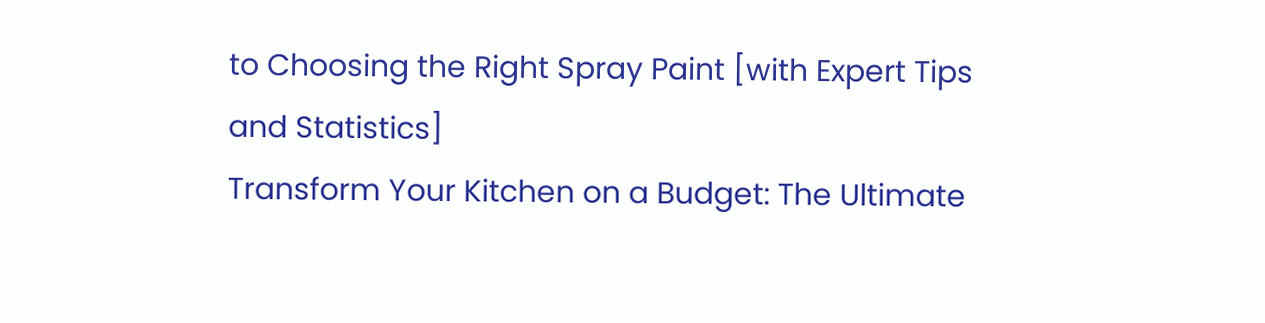to Choosing the Right Spray Paint [with Expert Tips and Statistics]
Transform Your Kitchen on a Budget: The Ultimate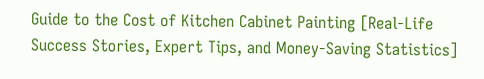Guide to the Cost of Kitchen Cabinet Painting [Real-Life Success Stories, Expert Tips, and Money-Saving Statistics]